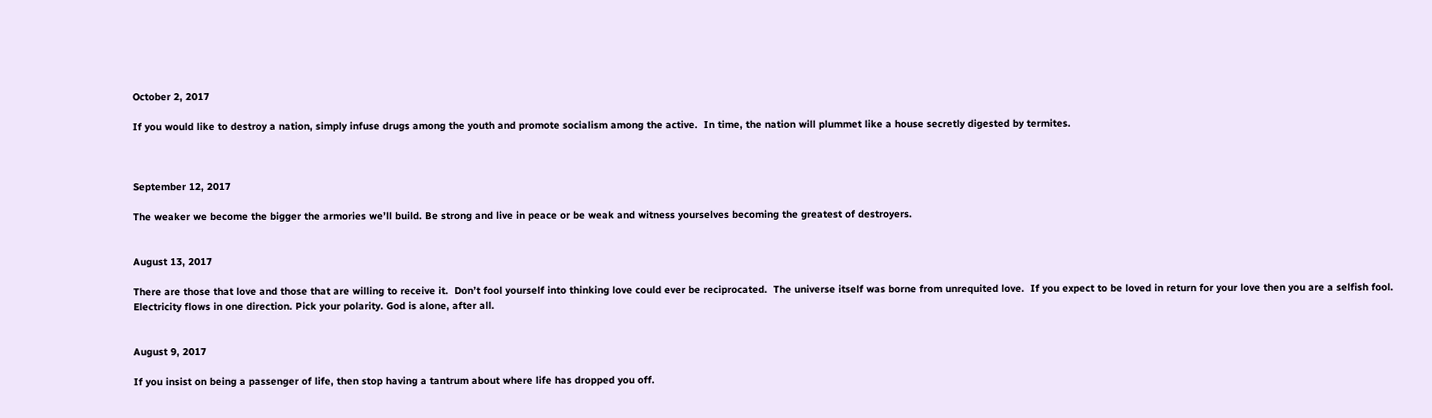October 2, 2017

If you would like to destroy a nation, simply infuse drugs among the youth and promote socialism among the active.  In time, the nation will plummet like a house secretly digested by termites.



September 12, 2017

The weaker we become the bigger the armories we’ll build. Be strong and live in peace or be weak and witness yourselves becoming the greatest of destroyers.


August 13, 2017

There are those that love and those that are willing to receive it.  Don’t fool yourself into thinking love could ever be reciprocated.  The universe itself was borne from unrequited love.  If you expect to be loved in return for your love then you are a selfish fool. Electricity flows in one direction. Pick your polarity. God is alone, after all.


August 9, 2017

If you insist on being a passenger of life, then stop having a tantrum about where life has dropped you off.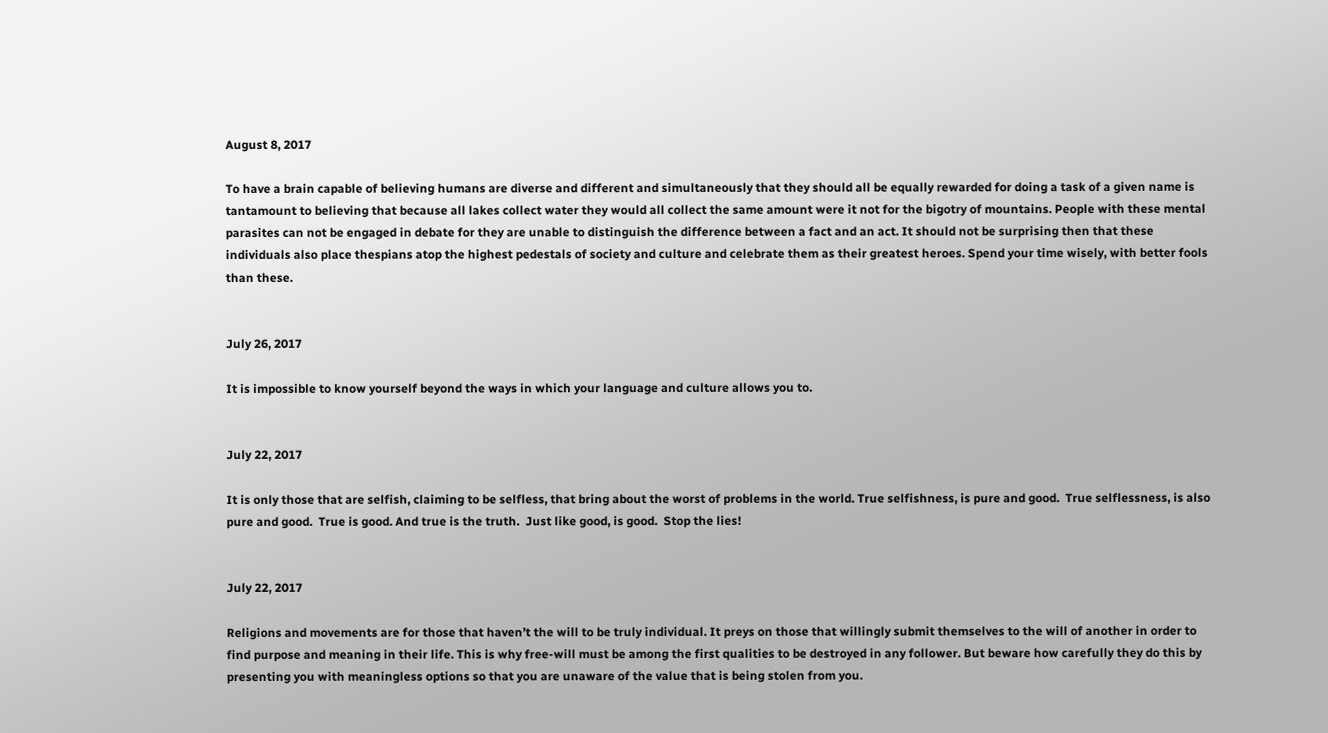August 8, 2017

To have a brain capable of believing humans are diverse and different and simultaneously that they should all be equally rewarded for doing a task of a given name is tantamount to believing that because all lakes collect water they would all collect the same amount were it not for the bigotry of mountains. People with these mental parasites can not be engaged in debate for they are unable to distinguish the difference between a fact and an act. It should not be surprising then that these individuals also place thespians atop the highest pedestals of society and culture and celebrate them as their greatest heroes. Spend your time wisely, with better fools than these.


July 26, 2017

It is impossible to know yourself beyond the ways in which your language and culture allows you to.


July 22, 2017

It is only those that are selfish, claiming to be selfless, that bring about the worst of problems in the world. True selfishness, is pure and good.  True selflessness, is also pure and good.  True is good. And true is the truth.  Just like good, is good.  Stop the lies!


July 22, 2017

Religions and movements are for those that haven’t the will to be truly individual. It preys on those that willingly submit themselves to the will of another in order to find purpose and meaning in their life. This is why free-will must be among the first qualities to be destroyed in any follower. But beware how carefully they do this by presenting you with meaningless options so that you are unaware of the value that is being stolen from you.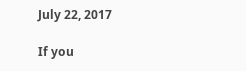July 22, 2017

If you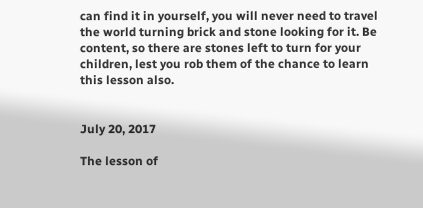can find it in yourself, you will never need to travel the world turning brick and stone looking for it. Be content, so there are stones left to turn for your children, lest you rob them of the chance to learn this lesson also.


July 20, 2017

The lesson of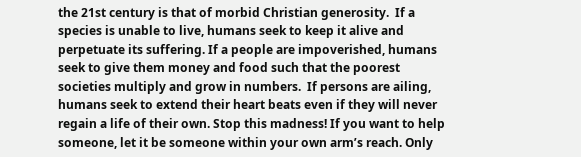the 21st century is that of morbid Christian generosity.  If a species is unable to live, humans seek to keep it alive and perpetuate its suffering. If a people are impoverished, humans seek to give them money and food such that the poorest societies multiply and grow in numbers.  If persons are ailing, humans seek to extend their heart beats even if they will never regain a life of their own. Stop this madness! If you want to help someone, let it be someone within your own arm’s reach. Only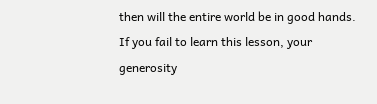then will the entire world be in good hands.  If you fail to learn this lesson, your generosity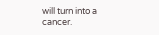will turn into a cancer.